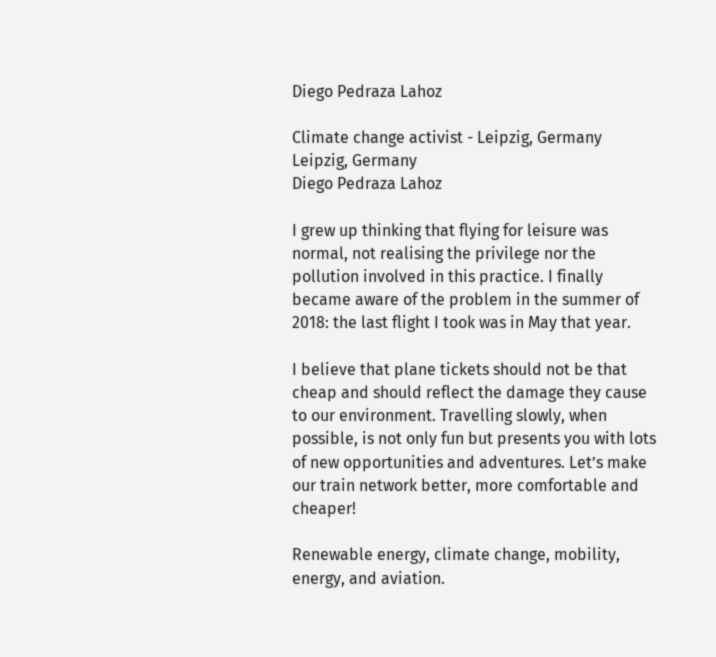Diego Pedraza Lahoz

Climate change activist - Leipzig, Germany
Leipzig, Germany
Diego Pedraza Lahoz

I grew up thinking that flying for leisure was normal, not realising the privilege nor the pollution involved in this practice. I finally became aware of the problem in the summer of 2018: the last flight I took was in May that year.

I believe that plane tickets should not be that cheap and should reflect the damage they cause to our environment. Travelling slowly, when possible, is not only fun but presents you with lots of new opportunities and adventures. Let’s make our train network better, more comfortable and cheaper!

Renewable energy, climate change, mobility, energy, and aviation.